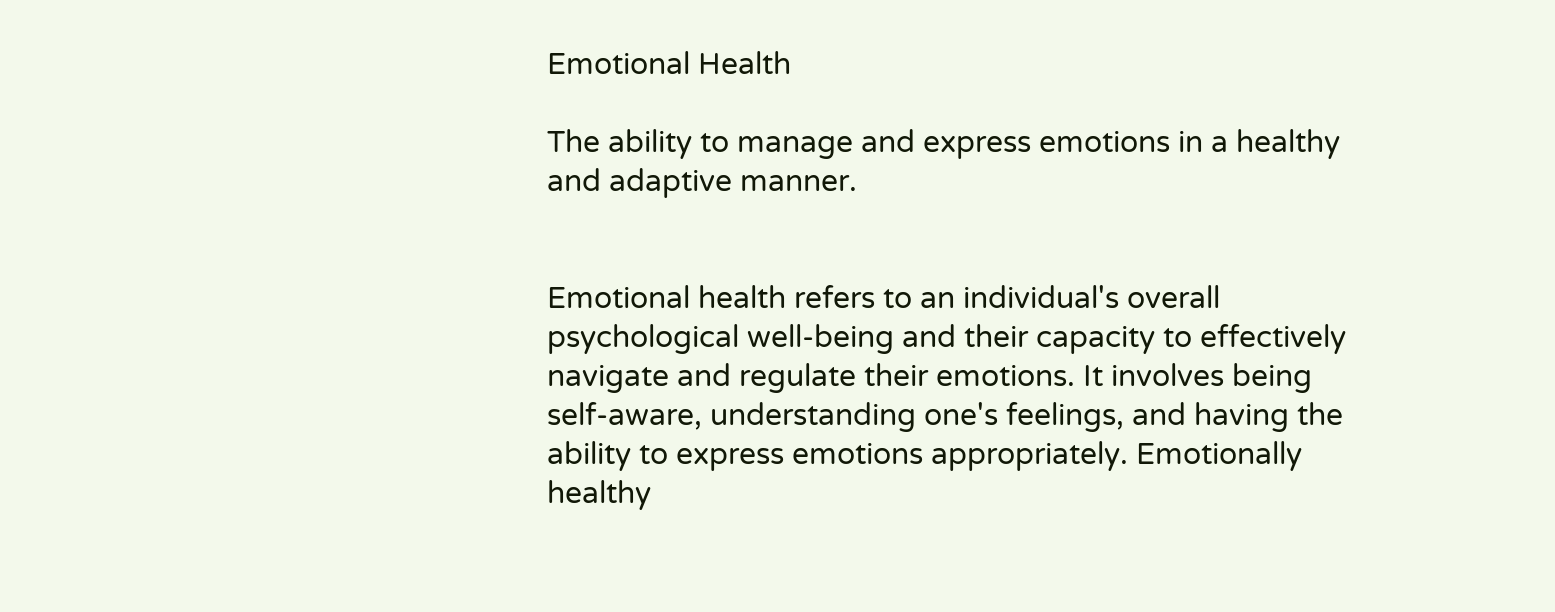Emotional Health

The ability to manage and express emotions in a healthy and adaptive manner.


Emotional health refers to an individual's overall psychological well-being and their capacity to effectively navigate and regulate their emotions. It involves being self-aware, understanding one's feelings, and having the ability to express emotions appropriately. Emotionally healthy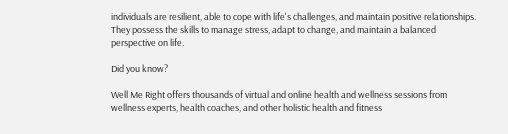individuals are resilient, able to cope with life's challenges, and maintain positive relationships. They possess the skills to manage stress, adapt to change, and maintain a balanced perspective on life.

Did you know?

Well Me Right offers thousands of virtual and online health and wellness sessions from wellness experts, health coaches, and other holistic health and fitness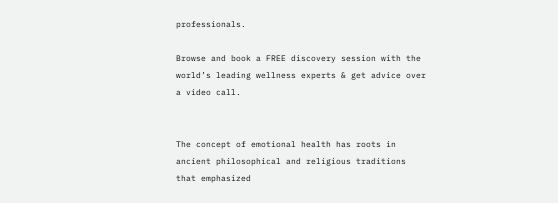professionals.

Browse and book a FREE discovery session with the world’s leading wellness experts & get advice over a video call.


The concept of emotional health has roots in ancient philosophical and religious traditions that emphasized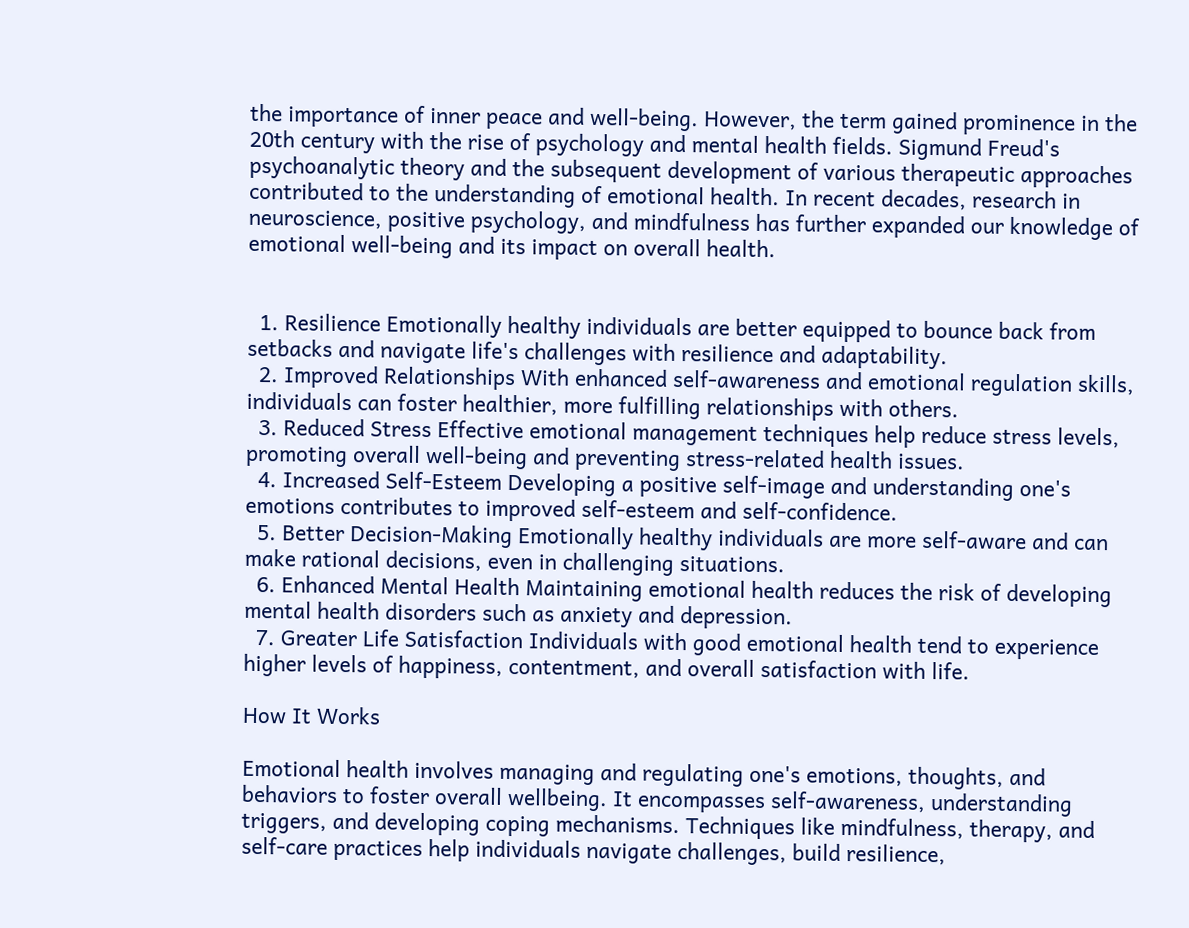the importance of inner peace and well-being. However, the term gained prominence in the 20th century with the rise of psychology and mental health fields. Sigmund Freud's psychoanalytic theory and the subsequent development of various therapeutic approaches contributed to the understanding of emotional health. In recent decades, research in neuroscience, positive psychology, and mindfulness has further expanded our knowledge of emotional well-being and its impact on overall health.


  1. Resilience Emotionally healthy individuals are better equipped to bounce back from setbacks and navigate life's challenges with resilience and adaptability.
  2. Improved Relationships With enhanced self-awareness and emotional regulation skills, individuals can foster healthier, more fulfilling relationships with others.
  3. Reduced Stress Effective emotional management techniques help reduce stress levels, promoting overall well-being and preventing stress-related health issues.
  4. Increased Self-Esteem Developing a positive self-image and understanding one's emotions contributes to improved self-esteem and self-confidence.
  5. Better Decision-Making Emotionally healthy individuals are more self-aware and can make rational decisions, even in challenging situations.
  6. Enhanced Mental Health Maintaining emotional health reduces the risk of developing mental health disorders such as anxiety and depression.
  7. Greater Life Satisfaction Individuals with good emotional health tend to experience higher levels of happiness, contentment, and overall satisfaction with life.

How It Works

Emotional health involves managing and regulating one's emotions, thoughts, and behaviors to foster overall wellbeing. It encompasses self-awareness, understanding triggers, and developing coping mechanisms. Techniques like mindfulness, therapy, and self-care practices help individuals navigate challenges, build resilience,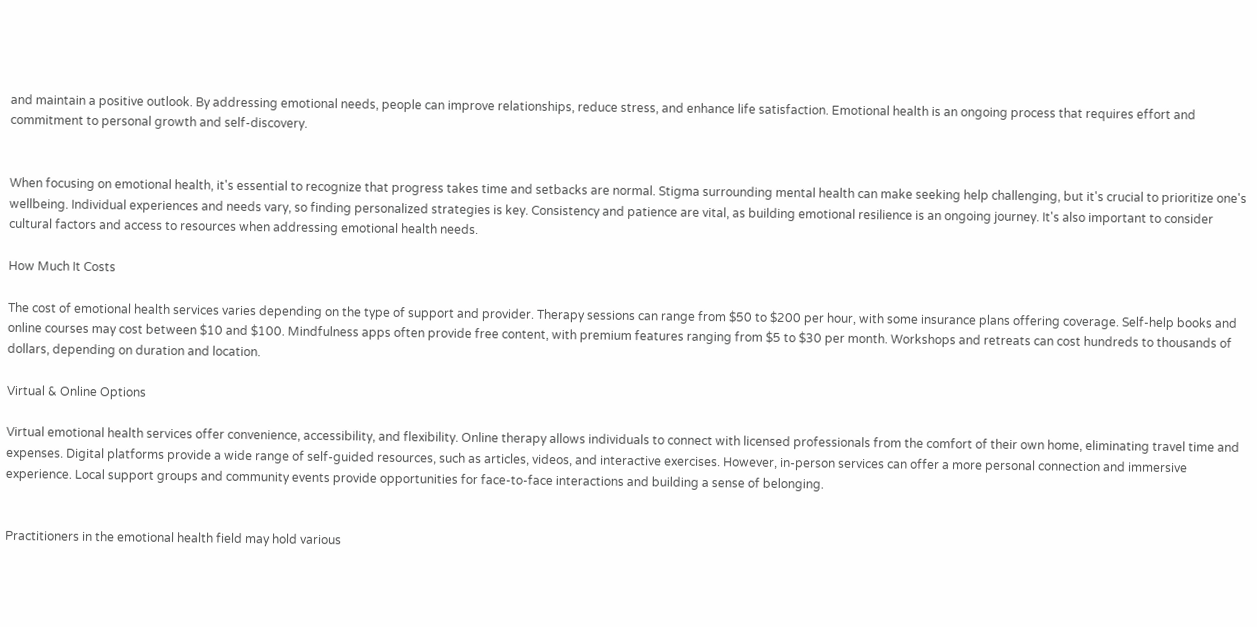and maintain a positive outlook. By addressing emotional needs, people can improve relationships, reduce stress, and enhance life satisfaction. Emotional health is an ongoing process that requires effort and commitment to personal growth and self-discovery.


When focusing on emotional health, it's essential to recognize that progress takes time and setbacks are normal. Stigma surrounding mental health can make seeking help challenging, but it's crucial to prioritize one's wellbeing. Individual experiences and needs vary, so finding personalized strategies is key. Consistency and patience are vital, as building emotional resilience is an ongoing journey. It's also important to consider cultural factors and access to resources when addressing emotional health needs.

How Much It Costs

The cost of emotional health services varies depending on the type of support and provider. Therapy sessions can range from $50 to $200 per hour, with some insurance plans offering coverage. Self-help books and online courses may cost between $10 and $100. Mindfulness apps often provide free content, with premium features ranging from $5 to $30 per month. Workshops and retreats can cost hundreds to thousands of dollars, depending on duration and location.

Virtual & Online Options

Virtual emotional health services offer convenience, accessibility, and flexibility. Online therapy allows individuals to connect with licensed professionals from the comfort of their own home, eliminating travel time and expenses. Digital platforms provide a wide range of self-guided resources, such as articles, videos, and interactive exercises. However, in-person services can offer a more personal connection and immersive experience. Local support groups and community events provide opportunities for face-to-face interactions and building a sense of belonging.


Practitioners in the emotional health field may hold various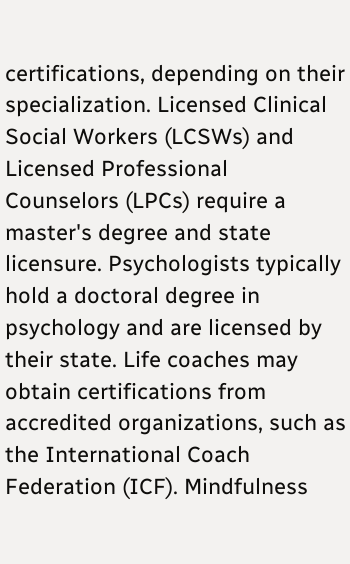certifications, depending on their specialization. Licensed Clinical Social Workers (LCSWs) and Licensed Professional Counselors (LPCs) require a master's degree and state licensure. Psychologists typically hold a doctoral degree in psychology and are licensed by their state. Life coaches may obtain certifications from accredited organizations, such as the International Coach Federation (ICF). Mindfulness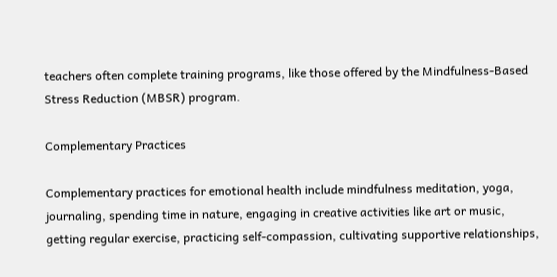teachers often complete training programs, like those offered by the Mindfulness-Based Stress Reduction (MBSR) program.

Complementary Practices

Complementary practices for emotional health include mindfulness meditation, yoga, journaling, spending time in nature, engaging in creative activities like art or music, getting regular exercise, practicing self-compassion, cultivating supportive relationships,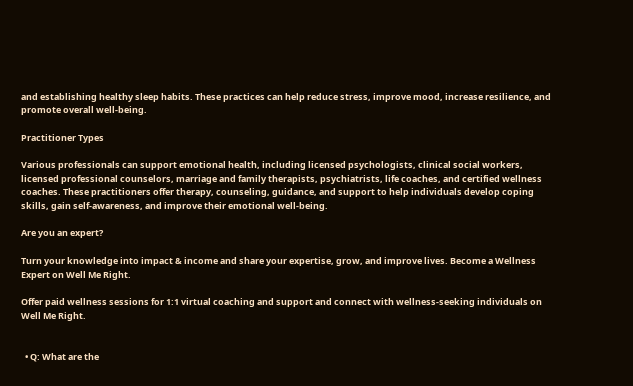and establishing healthy sleep habits. These practices can help reduce stress, improve mood, increase resilience, and promote overall well-being.

Practitioner Types

Various professionals can support emotional health, including licensed psychologists, clinical social workers, licensed professional counselors, marriage and family therapists, psychiatrists, life coaches, and certified wellness coaches. These practitioners offer therapy, counseling, guidance, and support to help individuals develop coping skills, gain self-awareness, and improve their emotional well-being.

Are you an expert?

Turn your knowledge into impact & income and share your expertise, grow, and improve lives. Become a Wellness Expert on Well Me Right.

Offer paid wellness sessions for 1:1 virtual coaching and support and connect with wellness-seeking individuals on Well Me Right.


  • Q: What are the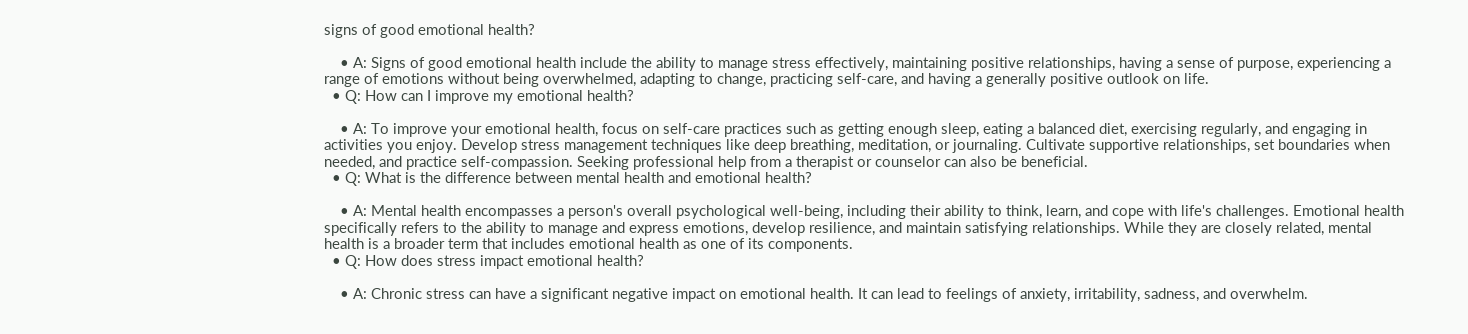signs of good emotional health?

    • A: Signs of good emotional health include the ability to manage stress effectively, maintaining positive relationships, having a sense of purpose, experiencing a range of emotions without being overwhelmed, adapting to change, practicing self-care, and having a generally positive outlook on life.
  • Q: How can I improve my emotional health?

    • A: To improve your emotional health, focus on self-care practices such as getting enough sleep, eating a balanced diet, exercising regularly, and engaging in activities you enjoy. Develop stress management techniques like deep breathing, meditation, or journaling. Cultivate supportive relationships, set boundaries when needed, and practice self-compassion. Seeking professional help from a therapist or counselor can also be beneficial.
  • Q: What is the difference between mental health and emotional health?

    • A: Mental health encompasses a person's overall psychological well-being, including their ability to think, learn, and cope with life's challenges. Emotional health specifically refers to the ability to manage and express emotions, develop resilience, and maintain satisfying relationships. While they are closely related, mental health is a broader term that includes emotional health as one of its components.
  • Q: How does stress impact emotional health?

    • A: Chronic stress can have a significant negative impact on emotional health. It can lead to feelings of anxiety, irritability, sadness, and overwhelm.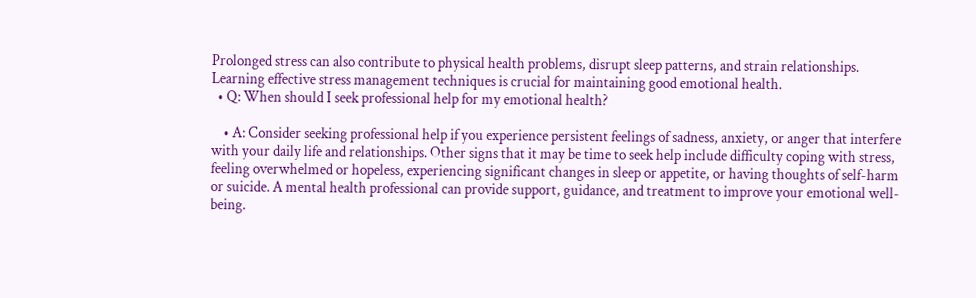Prolonged stress can also contribute to physical health problems, disrupt sleep patterns, and strain relationships. Learning effective stress management techniques is crucial for maintaining good emotional health.
  • Q: When should I seek professional help for my emotional health?

    • A: Consider seeking professional help if you experience persistent feelings of sadness, anxiety, or anger that interfere with your daily life and relationships. Other signs that it may be time to seek help include difficulty coping with stress, feeling overwhelmed or hopeless, experiencing significant changes in sleep or appetite, or having thoughts of self-harm or suicide. A mental health professional can provide support, guidance, and treatment to improve your emotional well-being.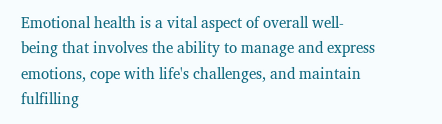Emotional health is a vital aspect of overall well-being that involves the ability to manage and express emotions, cope with life's challenges, and maintain fulfilling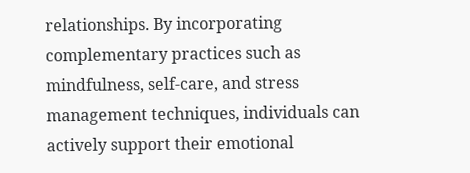relationships. By incorporating complementary practices such as mindfulness, self-care, and stress management techniques, individuals can actively support their emotional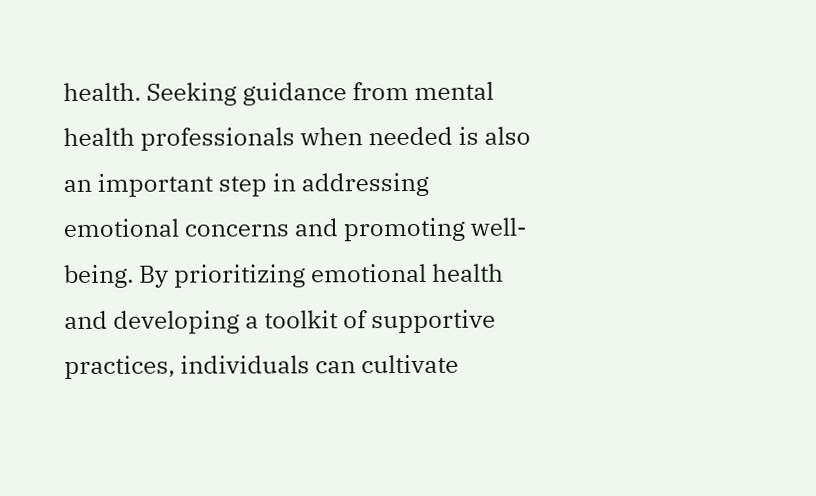health. Seeking guidance from mental health professionals when needed is also an important step in addressing emotional concerns and promoting well-being. By prioritizing emotional health and developing a toolkit of supportive practices, individuals can cultivate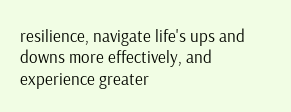resilience, navigate life's ups and downs more effectively, and experience greater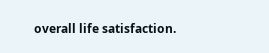overall life satisfaction.